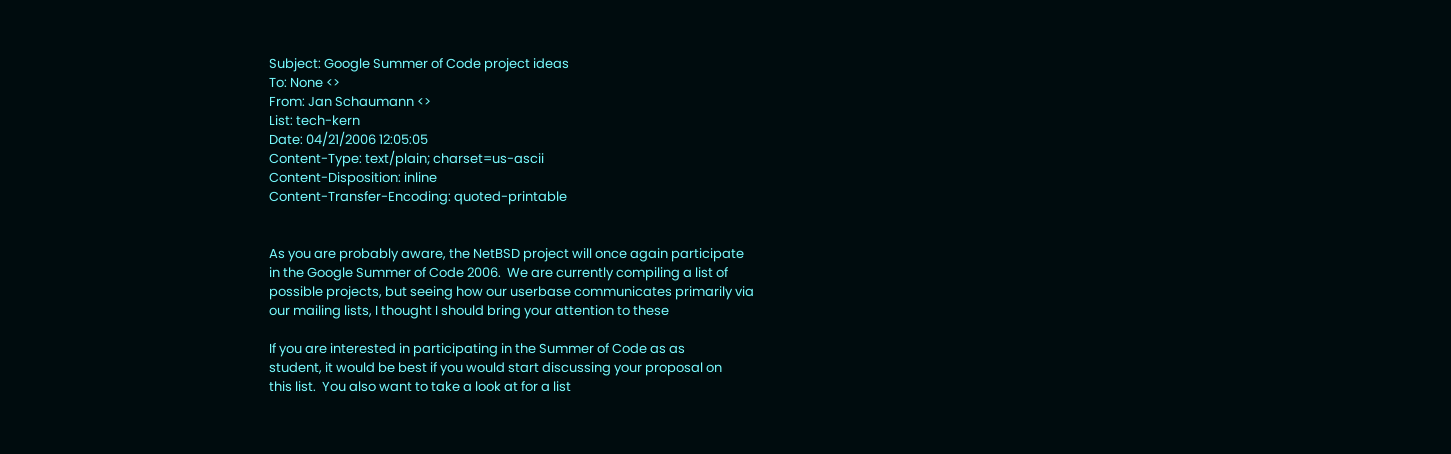Subject: Google Summer of Code project ideas
To: None <>
From: Jan Schaumann <>
List: tech-kern
Date: 04/21/2006 12:05:05
Content-Type: text/plain; charset=us-ascii
Content-Disposition: inline
Content-Transfer-Encoding: quoted-printable


As you are probably aware, the NetBSD project will once again participate
in the Google Summer of Code 2006.  We are currently compiling a list of
possible projects, but seeing how our userbase communicates primarily via
our mailing lists, I thought I should bring your attention to these

If you are interested in participating in the Summer of Code as as
student, it would be best if you would start discussing your proposal on
this list.  You also want to take a look at for a list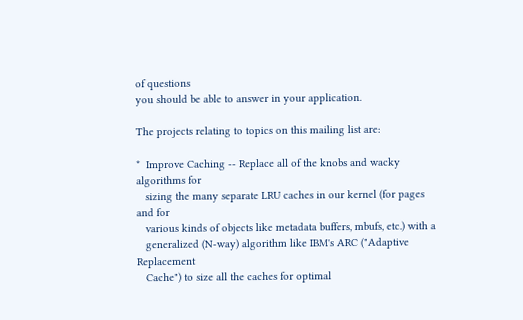of questions
you should be able to answer in your application.

The projects relating to topics on this mailing list are:

*  Improve Caching -- Replace all of the knobs and wacky algorithms for
   sizing the many separate LRU caches in our kernel (for pages and for
   various kinds of objects like metadata buffers, mbufs, etc.) with a
   generalized (N-way) algorithm like IBM's ARC ("Adaptive Replacement
   Cache") to size all the caches for optimal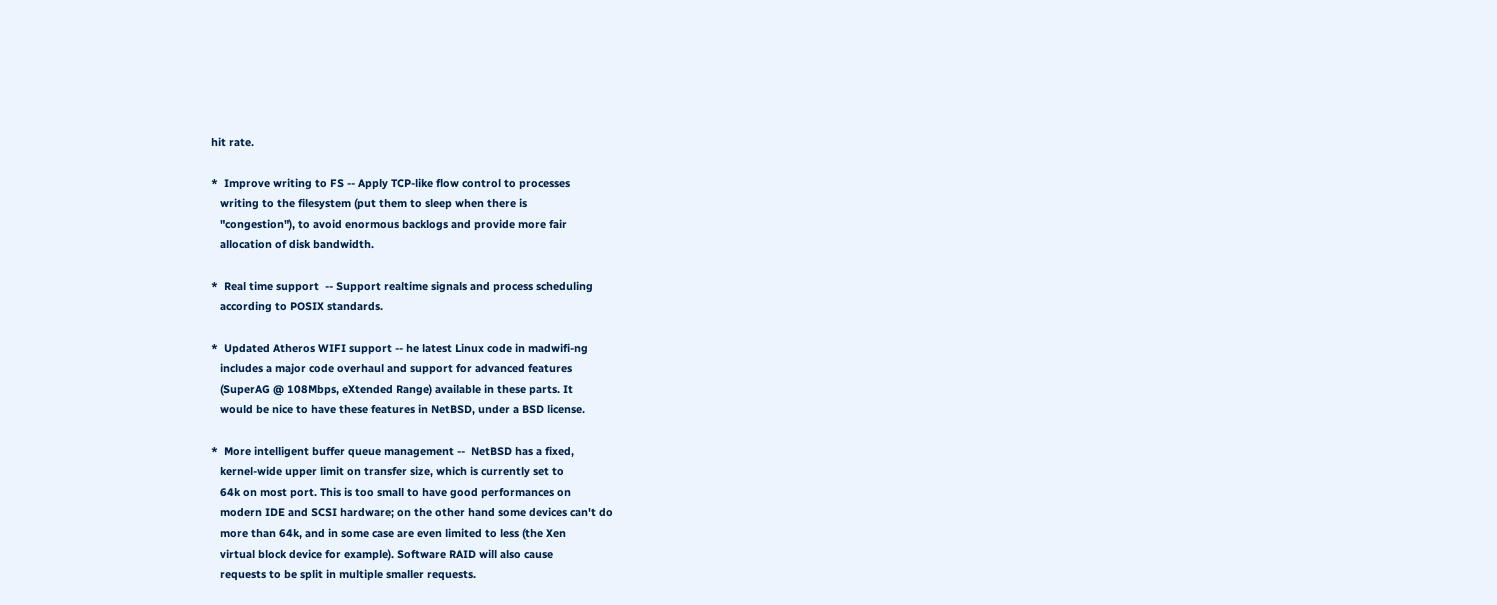hit rate.

*  Improve writing to FS -- Apply TCP-like flow control to processes
   writing to the filesystem (put them to sleep when there is
   "congestion"), to avoid enormous backlogs and provide more fair
   allocation of disk bandwidth.

*  Real time support  -- Support realtime signals and process scheduling
   according to POSIX standards.

*  Updated Atheros WIFI support -- he latest Linux code in madwifi-ng
   includes a major code overhaul and support for advanced features
   (SuperAG @ 108Mbps, eXtended Range) available in these parts. It
   would be nice to have these features in NetBSD, under a BSD license.

*  More intelligent buffer queue management --  NetBSD has a fixed,
   kernel-wide upper limit on transfer size, which is currently set to
   64k on most port. This is too small to have good performances on
   modern IDE and SCSI hardware; on the other hand some devices can't do
   more than 64k, and in some case are even limited to less (the Xen
   virtual block device for example). Software RAID will also cause
   requests to be split in multiple smaller requests.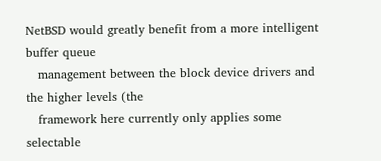NetBSD would greatly benefit from a more intelligent buffer queue
   management between the block device drivers and the higher levels (the
   framework here currently only applies some selectable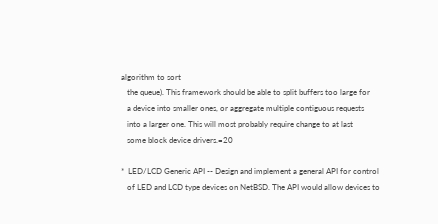algorithm to sort
   the queue). This framework should be able to split buffers too large for
   a device into smaller ones, or aggregate multiple contiguous requests
   into a larger one. This will most probably require change to at last
   some block device drivers.=20

*  LED/LCD Generic API -- Design and implement a general API for control
   of LED and LCD type devices on NetBSD. The API would allow devices to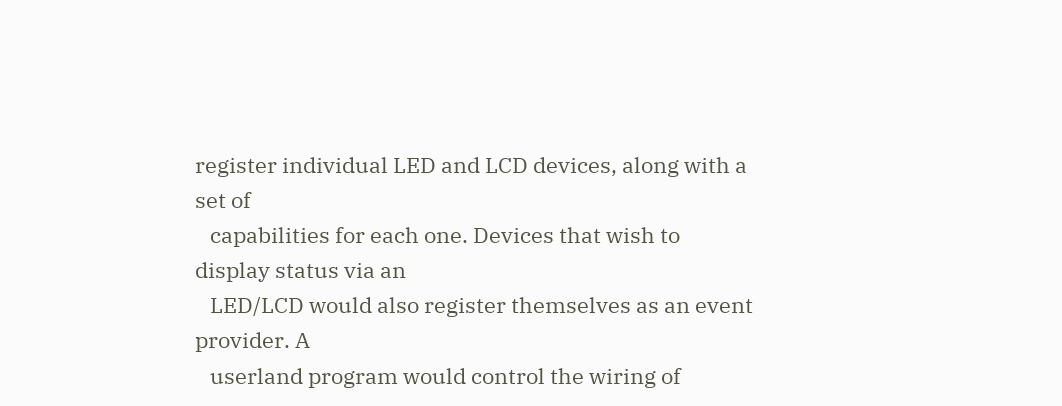register individual LED and LCD devices, along with a set of
   capabilities for each one. Devices that wish to display status via an
   LED/LCD would also register themselves as an event provider. A
   userland program would control the wiring of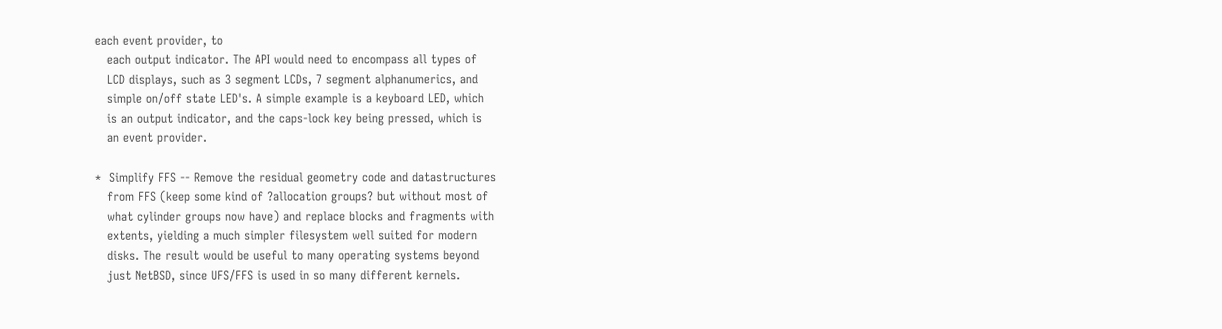each event provider, to
   each output indicator. The API would need to encompass all types of
   LCD displays, such as 3 segment LCDs, 7 segment alphanumerics, and
   simple on/off state LED's. A simple example is a keyboard LED, which
   is an output indicator, and the caps-lock key being pressed, which is
   an event provider.

*  Simplify FFS -- Remove the residual geometry code and datastructures
   from FFS (keep some kind of ?allocation groups? but without most of
   what cylinder groups now have) and replace blocks and fragments with
   extents, yielding a much simpler filesystem well suited for modern
   disks. The result would be useful to many operating systems beyond
   just NetBSD, since UFS/FFS is used in so many different kernels.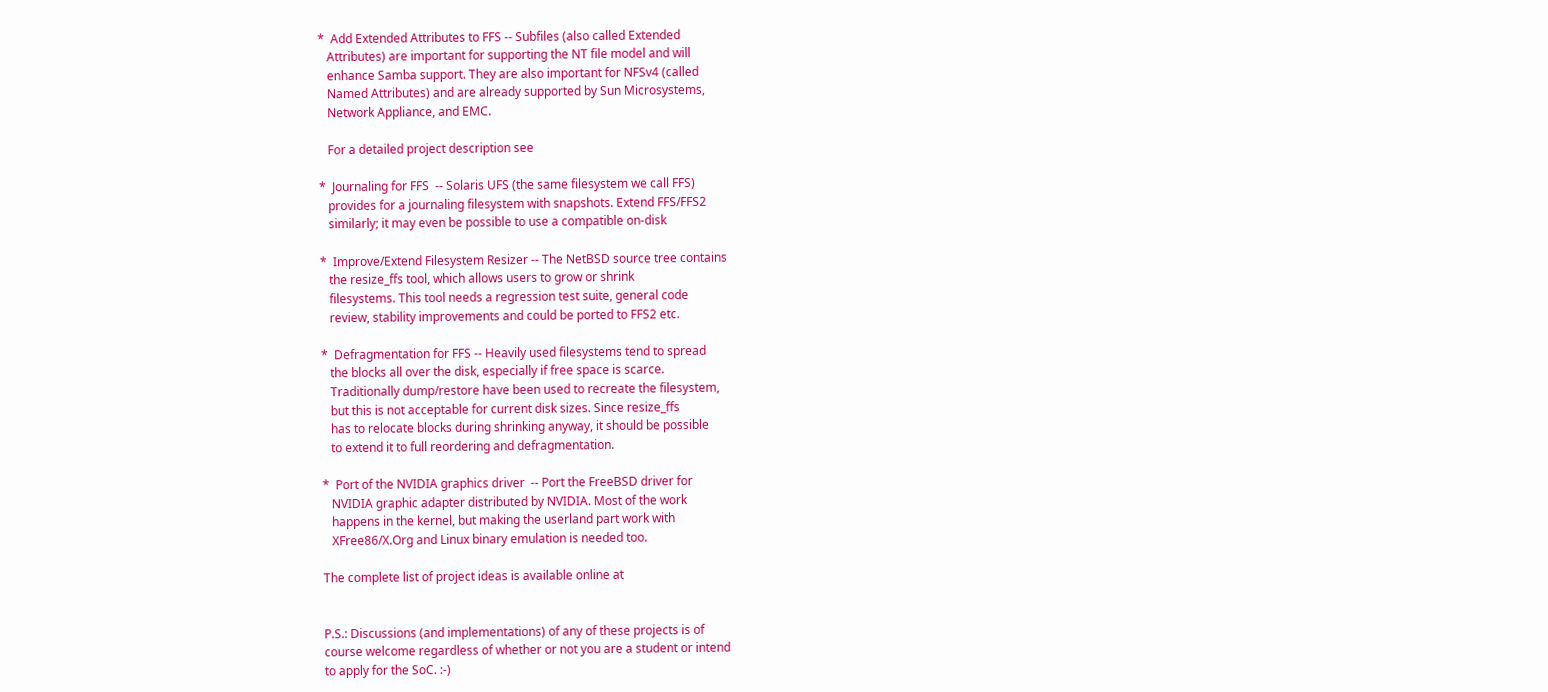*  Add Extended Attributes to FFS -- Subfiles (also called Extended
   Attributes) are important for supporting the NT file model and will
   enhance Samba support. They are also important for NFSv4 (called
   Named Attributes) and are already supported by Sun Microsystems,
   Network Appliance, and EMC.

   For a detailed project description see

*  Journaling for FFS  -- Solaris UFS (the same filesystem we call FFS)
   provides for a journaling filesystem with snapshots. Extend FFS/FFS2
   similarly; it may even be possible to use a compatible on-disk

*  Improve/Extend Filesystem Resizer -- The NetBSD source tree contains
   the resize_ffs tool, which allows users to grow or shrink
   filesystems. This tool needs a regression test suite, general code
   review, stability improvements and could be ported to FFS2 etc.

*  Defragmentation for FFS -- Heavily used filesystems tend to spread
   the blocks all over the disk, especially if free space is scarce.
   Traditionally dump/restore have been used to recreate the filesystem,
   but this is not acceptable for current disk sizes. Since resize_ffs
   has to relocate blocks during shrinking anyway, it should be possible
   to extend it to full reordering and defragmentation.

*  Port of the NVIDIA graphics driver  -- Port the FreeBSD driver for
   NVIDIA graphic adapter distributed by NVIDIA. Most of the work
   happens in the kernel, but making the userland part work with
   XFree86/X.Org and Linux binary emulation is needed too.

The complete list of project ideas is available online at


P.S.: Discussions (and implementations) of any of these projects is of
course welcome regardless of whether or not you are a student or intend
to apply for the SoC. :-)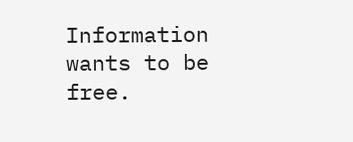Information wants to be free.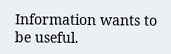Information wants to be useful.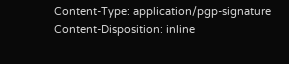Content-Type: application/pgp-signature
Content-Disposition: inline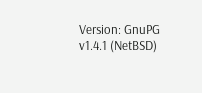Version: GnuPG v1.4.1 (NetBSD)